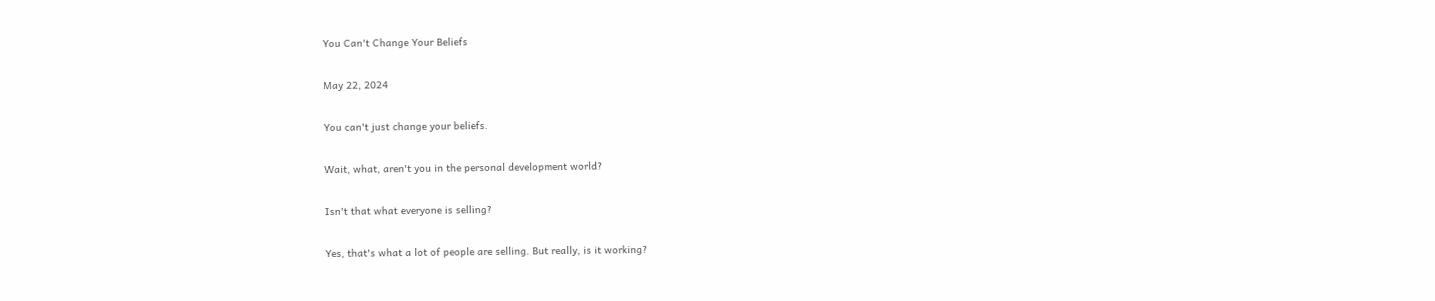You Can't Change Your Beliefs

May 22, 2024

You can't just change your beliefs.

Wait, what, aren't you in the personal development world?

Isn't that what everyone is selling?

Yes, that's what a lot of people are selling. But really, is it working?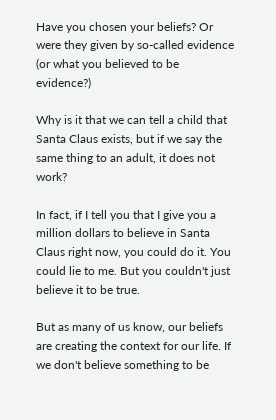Have you chosen your beliefs? Or were they given by so-called evidence (or what you believed to be evidence?)

Why is it that we can tell a child that Santa Claus exists, but if we say the same thing to an adult, it does not work?

In fact, if I tell you that I give you a million dollars to believe in Santa Claus right now, you could do it. You could lie to me. But you couldn't just believe it to be true.

But as many of us know, our beliefs are creating the context for our life. If we don't believe something to be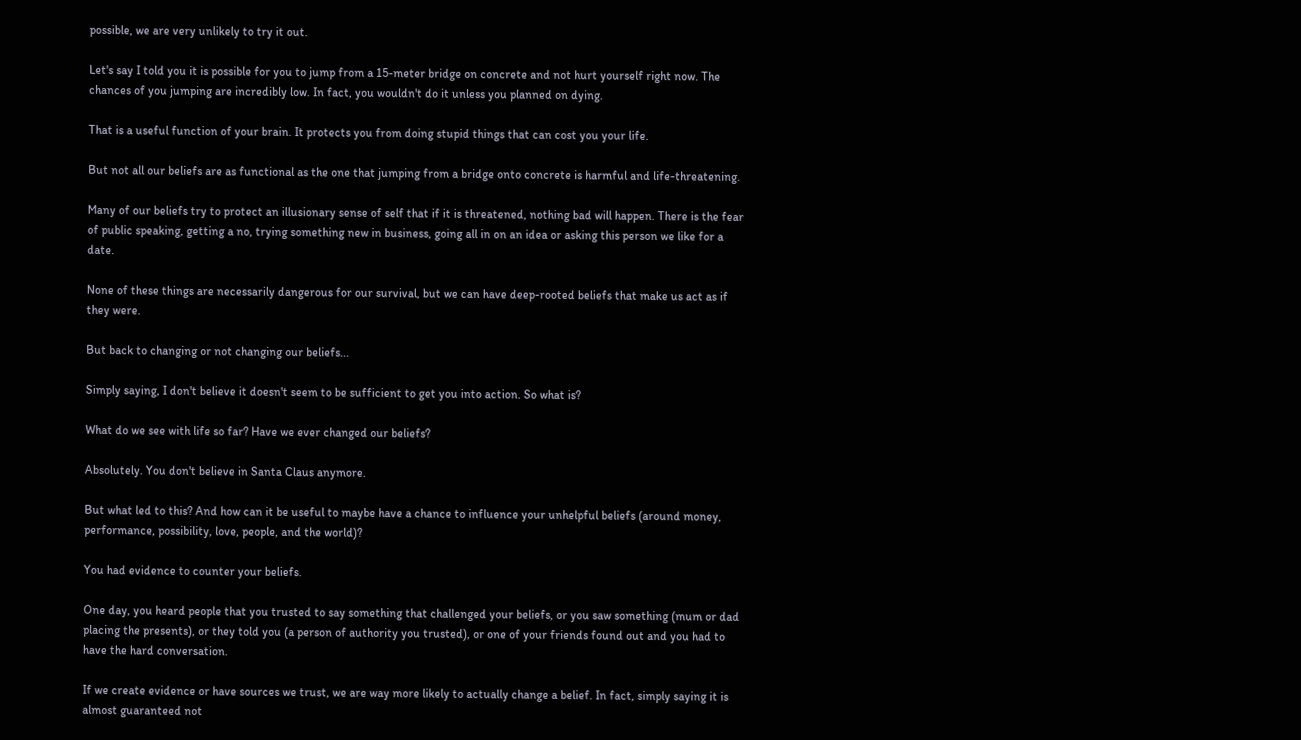possible, we are very unlikely to try it out.

Let's say I told you it is possible for you to jump from a 15-meter bridge on concrete and not hurt yourself right now. The chances of you jumping are incredibly low. In fact, you wouldn't do it unless you planned on dying.

That is a useful function of your brain. It protects you from doing stupid things that can cost you your life.

But not all our beliefs are as functional as the one that jumping from a bridge onto concrete is harmful and life-threatening.

Many of our beliefs try to protect an illusionary sense of self that if it is threatened, nothing bad will happen. There is the fear of public speaking, getting a no, trying something new in business, going all in on an idea or asking this person we like for a date.

None of these things are necessarily dangerous for our survival, but we can have deep-rooted beliefs that make us act as if they were.

But back to changing or not changing our beliefs...

Simply saying, I don't believe it doesn't seem to be sufficient to get you into action. So what is?

What do we see with life so far? Have we ever changed our beliefs?

Absolutely. You don't believe in Santa Claus anymore.

But what led to this? And how can it be useful to maybe have a chance to influence your unhelpful beliefs (around money, performance, possibility, love, people, and the world)?

You had evidence to counter your beliefs.

One day, you heard people that you trusted to say something that challenged your beliefs, or you saw something (mum or dad placing the presents), or they told you (a person of authority you trusted), or one of your friends found out and you had to have the hard conversation.

If we create evidence or have sources we trust, we are way more likely to actually change a belief. In fact, simply saying it is almost guaranteed not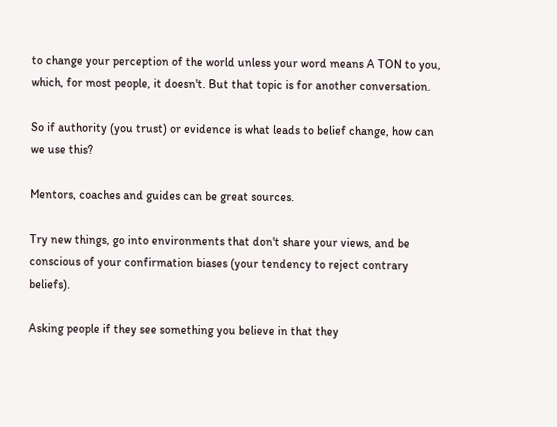to change your perception of the world unless your word means A TON to you, which, for most people, it doesn't. But that topic is for another conversation.

So if authority (you trust) or evidence is what leads to belief change, how can we use this?

Mentors, coaches and guides can be great sources.

Try new things, go into environments that don't share your views, and be conscious of your confirmation biases (your tendency to reject contrary beliefs).

Asking people if they see something you believe in that they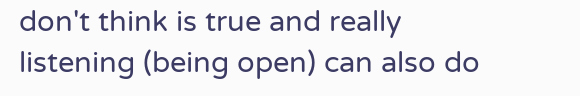don't think is true and really listening (being open) can also do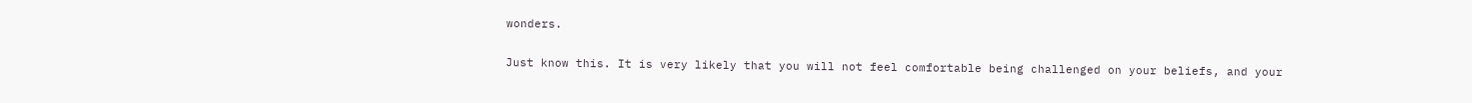wonders.

Just know this. It is very likely that you will not feel comfortable being challenged on your beliefs, and your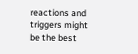reactions and triggers might be the best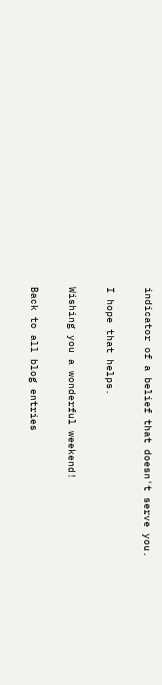indicator of a belief that doesn't serve you.

I hope that helps.

Wishing you a wonderful weekend!

Back to all blog entries